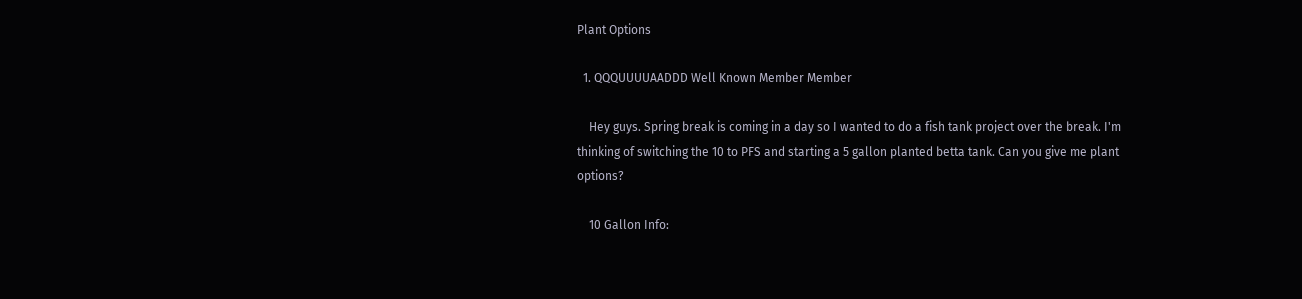Plant Options

  1. QQQUUUUAADDD Well Known Member Member

    Hey guys. Spring break is coming in a day so I wanted to do a fish tank project over the break. I'm thinking of switching the 10 to PFS and starting a 5 gallon planted betta tank. Can you give me plant options?

    10 Gallon Info: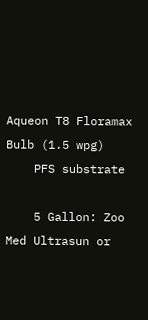Aqueon T8 Floramax Bulb (1.5 wpg)
    PFS substrate

    5 Gallon: Zoo Med Ultrasun or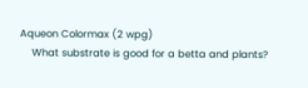Aqueon Colormax (2 wpg)
    What substrate is good for a betta and plants?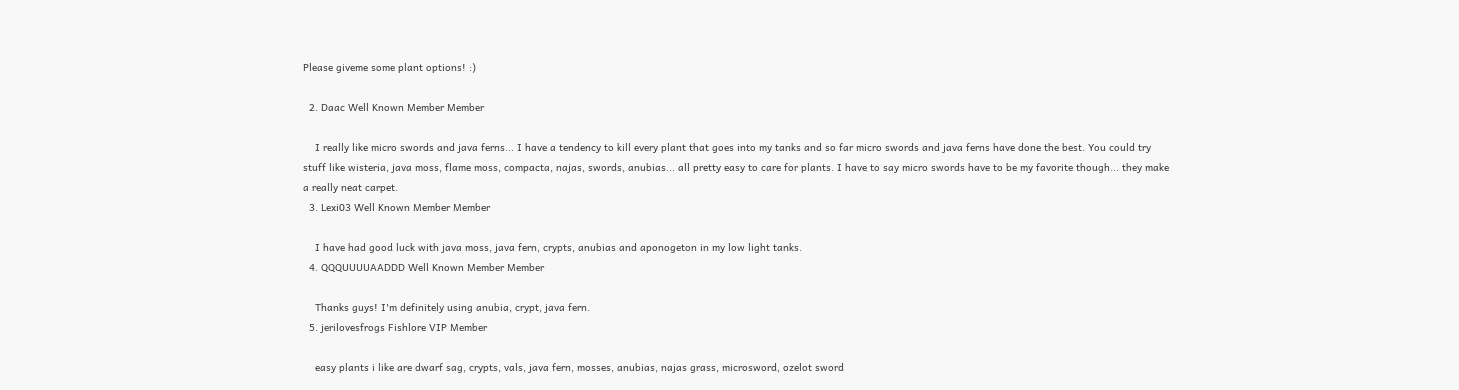Please giveme some plant options! :)

  2. Daac Well Known Member Member

    I really like micro swords and java ferns... I have a tendency to kill every plant that goes into my tanks and so far micro swords and java ferns have done the best. You could try stuff like wisteria, java moss, flame moss, compacta, najas, swords, anubias... all pretty easy to care for plants. I have to say micro swords have to be my favorite though... they make a really neat carpet.
  3. Lexi03 Well Known Member Member

    I have had good luck with java moss, java fern, crypts, anubias and aponogeton in my low light tanks.
  4. QQQUUUUAADDD Well Known Member Member

    Thanks guys! I'm definitely using anubia, crypt, java fern.
  5. jerilovesfrogs Fishlore VIP Member

    easy plants i like are dwarf sag, crypts, vals, java fern, mosses, anubias, najas grass, microsword, ozelot sword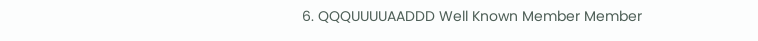6. QQQUUUUAADDD Well Known Member Member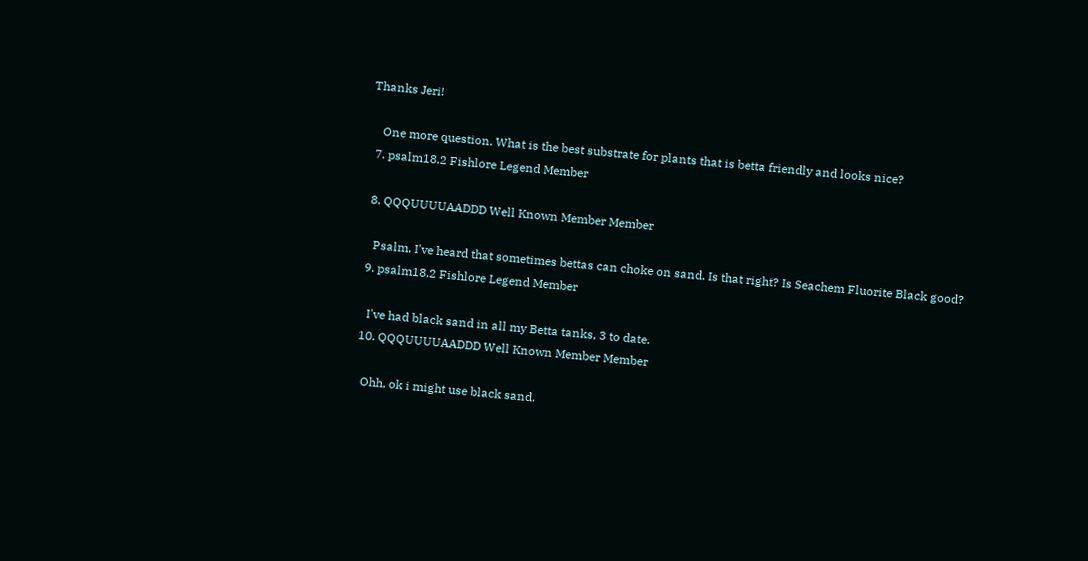Thanks Jeri!

    One more question. What is the best substrate for plants that is betta friendly and looks nice?
  7. psalm18.2 Fishlore Legend Member

  8. QQQUUUUAADDD Well Known Member Member

    Psalm, I've heard that sometimes bettas can choke on sand. Is that right? Is Seachem Fluorite Black good?
  9. psalm18.2 Fishlore Legend Member

    I've had black sand in all my Betta tanks, 3 to date.
  10. QQQUUUUAADDD Well Known Member Member

    Ohh, ok i might use black sand.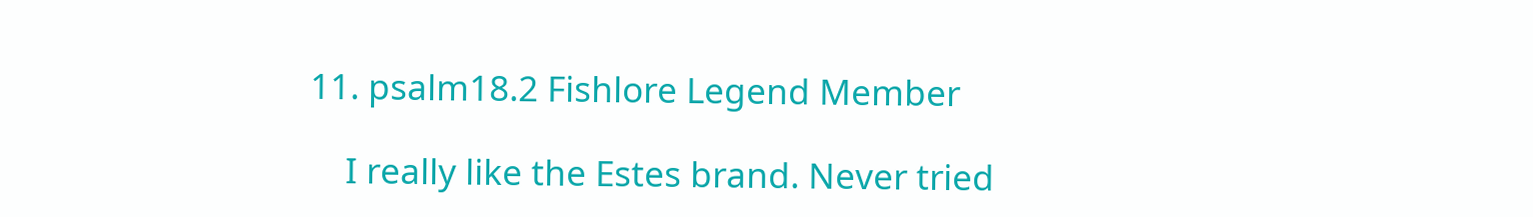11. psalm18.2 Fishlore Legend Member

    I really like the Estes brand. Never tried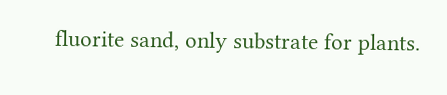fluorite sand, only substrate for plants.